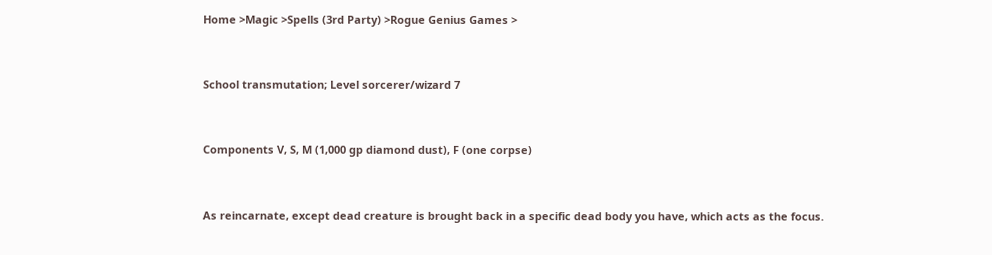Home >Magic >Spells (3rd Party) >Rogue Genius Games >


School transmutation; Level sorcerer/wizard 7


Components V, S, M (1,000 gp diamond dust), F (one corpse)


As reincarnate, except dead creature is brought back in a specific dead body you have, which acts as the focus.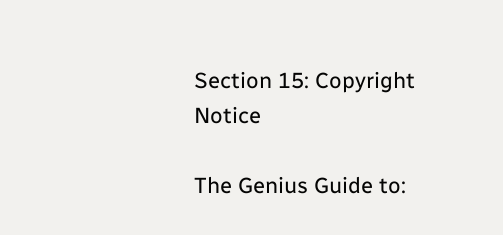Section 15: Copyright Notice

The Genius Guide to: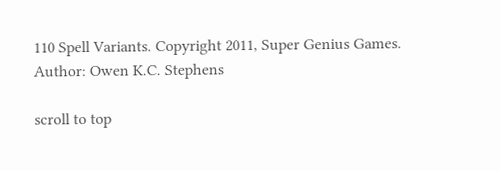110 Spell Variants. Copyright 2011, Super Genius Games. Author: Owen K.C. Stephens

scroll to top